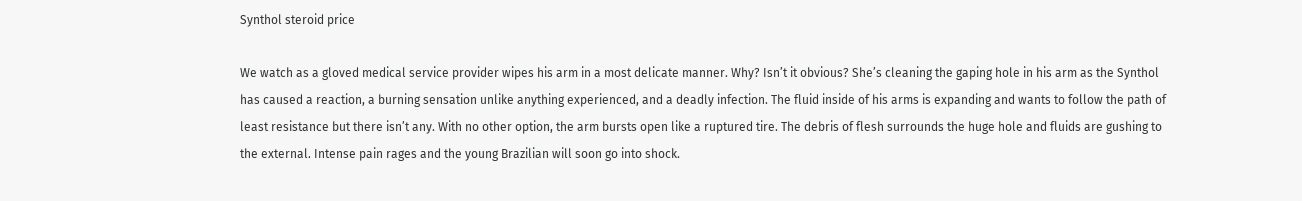Synthol steroid price

We watch as a gloved medical service provider wipes his arm in a most delicate manner. Why? Isn’t it obvious? She’s cleaning the gaping hole in his arm as the Synthol has caused a reaction, a burning sensation unlike anything experienced, and a deadly infection. The fluid inside of his arms is expanding and wants to follow the path of least resistance but there isn’t any. With no other option, the arm bursts open like a ruptured tire. The debris of flesh surrounds the huge hole and fluids are gushing to the external. Intense pain rages and the young Brazilian will soon go into shock.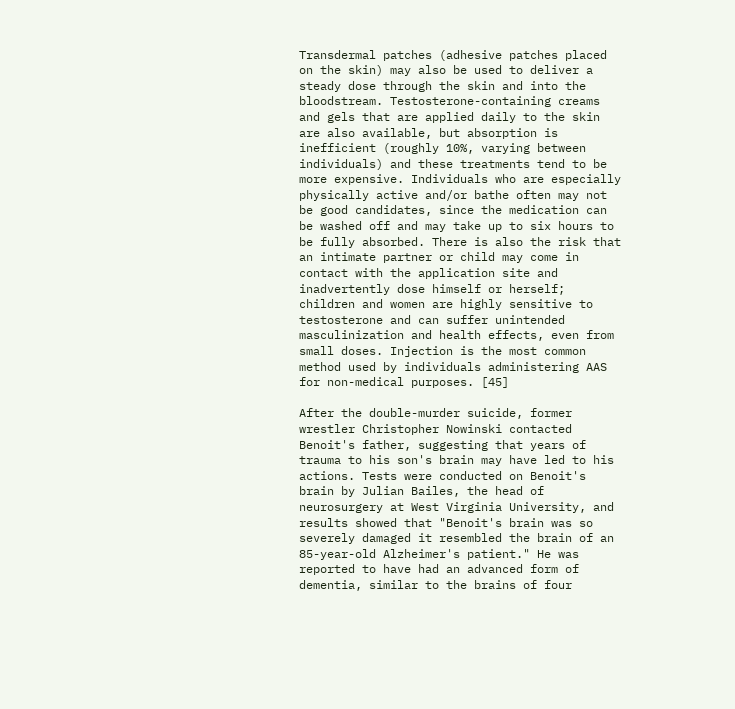Transdermal patches (adhesive patches placed on the skin) may also be used to deliver a steady dose through the skin and into the bloodstream. Testosterone-containing creams and gels that are applied daily to the skin are also available, but absorption is inefficient (roughly 10%, varying between individuals) and these treatments tend to be more expensive. Individuals who are especially physically active and/or bathe often may not be good candidates, since the medication can be washed off and may take up to six hours to be fully absorbed. There is also the risk that an intimate partner or child may come in contact with the application site and inadvertently dose himself or herself; children and women are highly sensitive to testosterone and can suffer unintended masculinization and health effects, even from small doses. Injection is the most common method used by individuals administering AAS for non-medical purposes. [45]

After the double-murder suicide, former wrestler Christopher Nowinski contacted Benoit's father, suggesting that years of trauma to his son's brain may have led to his actions. Tests were conducted on Benoit's brain by Julian Bailes, the head of neurosurgery at West Virginia University, and results showed that "Benoit's brain was so severely damaged it resembled the brain of an 85-year-old Alzheimer's patient." He was reported to have had an advanced form of dementia, similar to the brains of four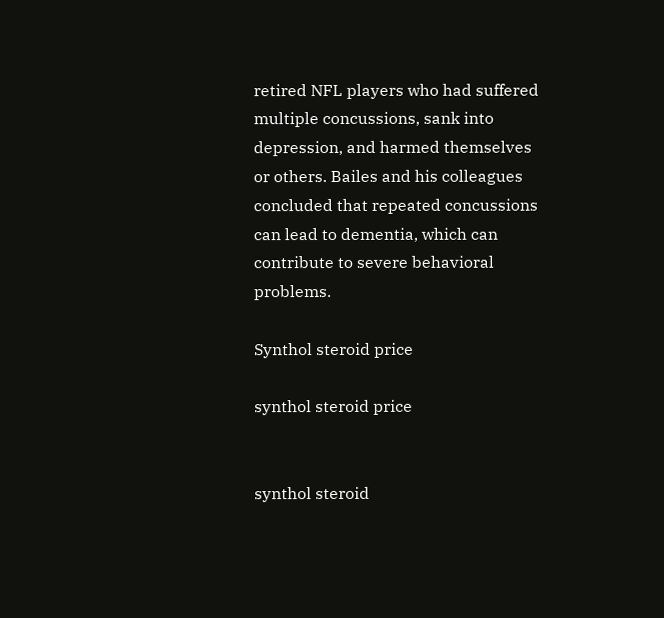retired NFL players who had suffered multiple concussions, sank into depression, and harmed themselves or others. Bailes and his colleagues concluded that repeated concussions can lead to dementia, which can contribute to severe behavioral problems.

Synthol steroid price

synthol steroid price


synthol steroid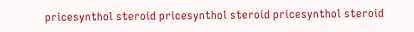pricesynthol steroid pricesynthol steroid pricesynthol steroid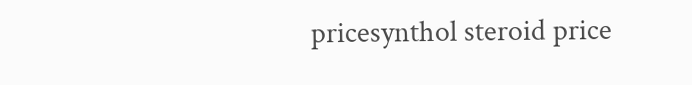pricesynthol steroid price